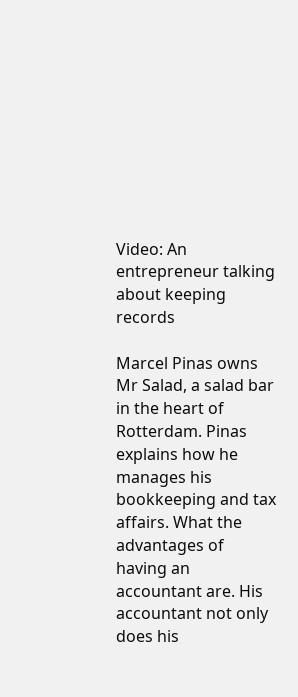Video: An entrepreneur talking about keeping records

Marcel Pinas owns Mr Salad, a salad bar in the heart of Rotterdam. Pinas explains how he manages his bookkeeping and tax affairs. What the advantages of having an accountant are. His accountant not only does his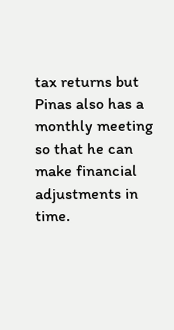tax returns but Pinas also has a monthly meeting so that he can make financial adjustments in time.